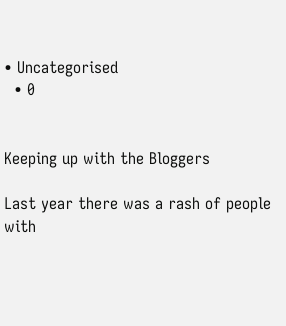• Uncategorised
  • 0


Keeping up with the Bloggers

Last year there was a rash of people with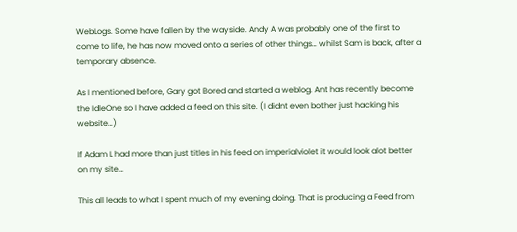WebLogs. Some have fallen by the wayside. Andy A was probably one of the first to come to life, he has now moved onto a series of other things… whilst Sam is back, after a temporary absence.

As I mentioned before, Gary got Bored and started a weblog. Ant has recently become the IdleOne so I have added a feed on this site. (I didnt even bother just hacking his website…)

If Adam L had more than just titles in his feed on imperialviolet it would look alot better on my site…

This all leads to what I spent much of my evening doing. That is producing a Feed from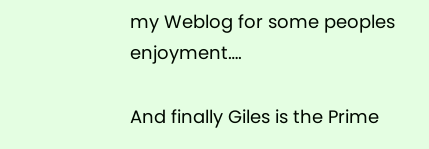my Weblog for some peoples enjoyment….

And finally Giles is the Prime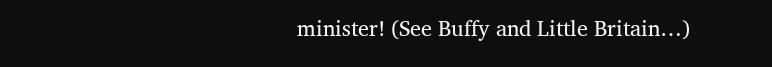minister! (See Buffy and Little Britain…)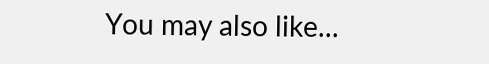You may also like...